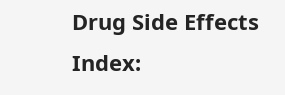Drug Side Effects Index: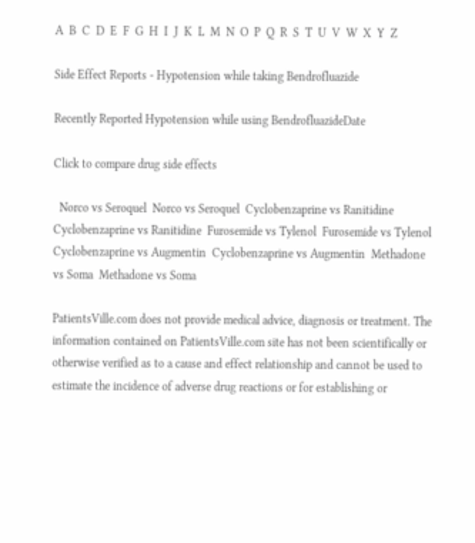A  B  C  D  E  F  G  H  I  J  K  L  M  N  O  P  Q  R  S  T  U  V  W  X  Y  Z

Side Effect Reports - Hypotension while taking Bendrofluazide

Recently Reported Hypotension while using BendrofluazideDate

Click to compare drug side effects

  Norco vs Seroquel  Norco vs Seroquel  Cyclobenzaprine vs Ranitidine  Cyclobenzaprine vs Ranitidine  Furosemide vs Tylenol  Furosemide vs Tylenol  Cyclobenzaprine vs Augmentin  Cyclobenzaprine vs Augmentin  Methadone vs Soma  Methadone vs Soma

PatientsVille.com does not provide medical advice, diagnosis or treatment. The information contained on PatientsVille.com site has not been scientifically or otherwise verified as to a cause and effect relationship and cannot be used to estimate the incidence of adverse drug reactions or for establishing or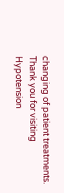changing of patient treatments. Thank you for visiting Hypotension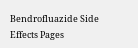Bendrofluazide Side Effects Pages